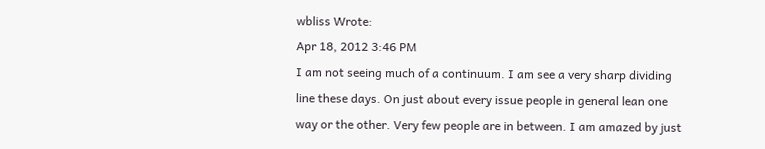wbliss Wrote:
Apr 18, 2012 3:46 PM
I am not seeing much of a continuum. I am see a very sharp dividing line these days. On just about every issue people in general lean one way or the other. Very few people are in between. I am amazed by just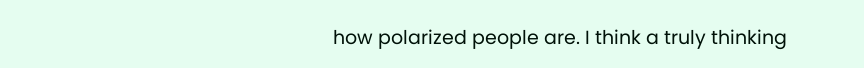how polarized people are. I think a truly thinking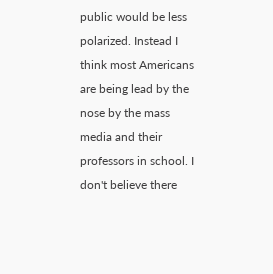public would be less polarized. Instead I think most Americans are being lead by the nose by the mass media and their professors in school. I don't believe there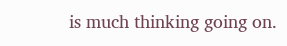is much thinking going on.